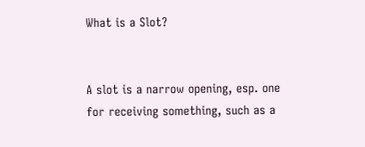What is a Slot?


A slot is a narrow opening, esp. one for receiving something, such as a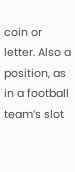coin or letter. Also a position, as in a football team’s slot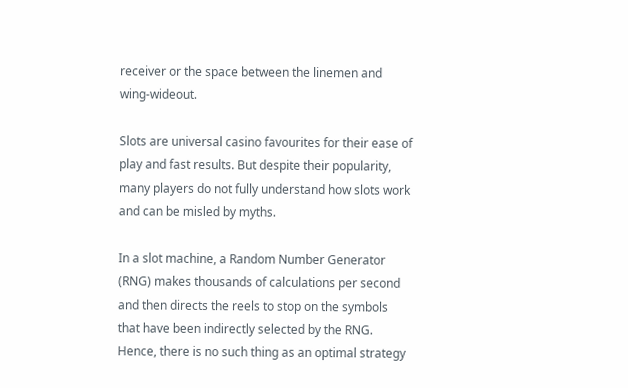receiver or the space between the linemen and wing-wideout.

Slots are universal casino favourites for their ease of play and fast results. But despite their popularity, many players do not fully understand how slots work and can be misled by myths.

In a slot machine, a Random Number Generator (RNG) makes thousands of calculations per second and then directs the reels to stop on the symbols that have been indirectly selected by the RNG. Hence, there is no such thing as an optimal strategy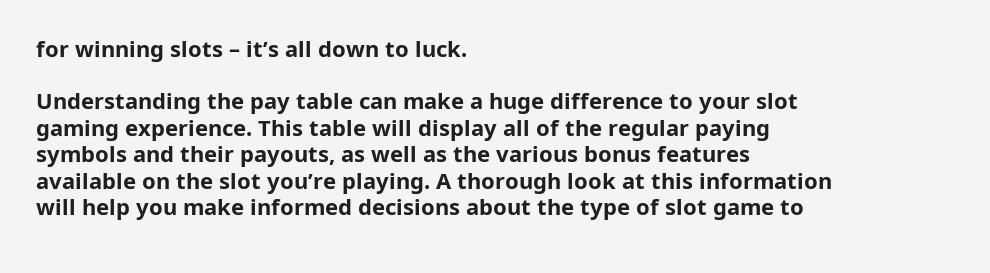for winning slots – it’s all down to luck.

Understanding the pay table can make a huge difference to your slot gaming experience. This table will display all of the regular paying symbols and their payouts, as well as the various bonus features available on the slot you’re playing. A thorough look at this information will help you make informed decisions about the type of slot game to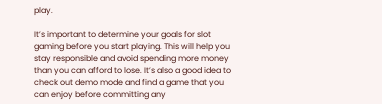play.

It’s important to determine your goals for slot gaming before you start playing. This will help you stay responsible and avoid spending more money than you can afford to lose. It’s also a good idea to check out demo mode and find a game that you can enjoy before committing any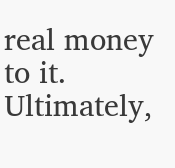real money to it. Ultimately,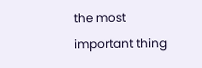the most important thing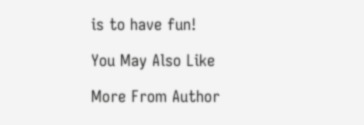is to have fun!

You May Also Like

More From Author